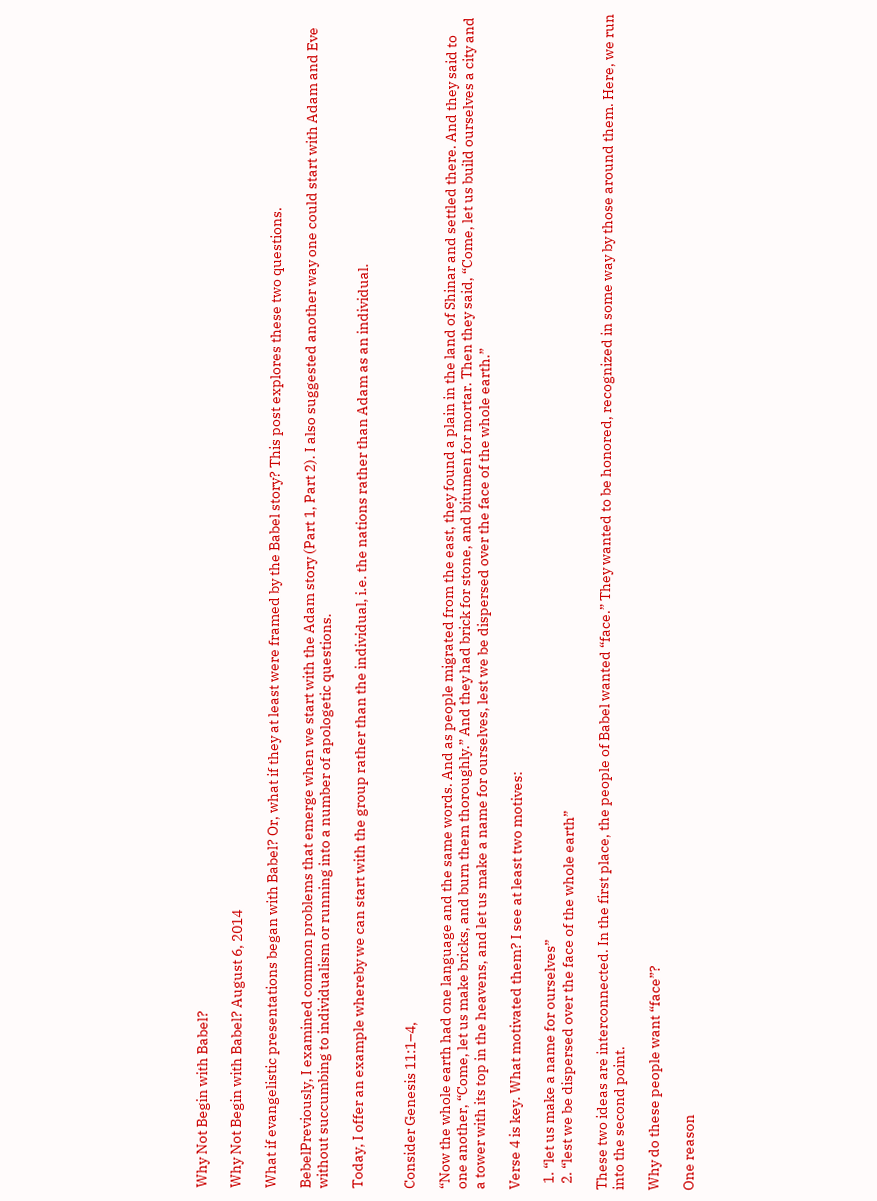Why Not Begin with Babel?

Why Not Begin with Babel? August 6, 2014

What if evangelistic presentations began with Babel? Or, what if they at least were framed by the Babel story? This post explores these two questions.

BebelPreviously, I examined common problems that emerge when we start with the Adam story (Part 1, Part 2). I also suggested another way one could start with Adam and Eve without succumbing to individualism or running into a number of apologetic questions.

Today, I offer an example whereby we can start with the group rather than the individual, i.e. the nations rather than Adam as an individual.


Consider Genesis 11:1–4,

“Now the whole earth had one language and the same words. And as people migrated from the east, they found a plain in the land of Shinar and settled there. And they said to one another, “Come, let us make bricks, and burn them thoroughly.” And they had brick for stone, and bitumen for mortar. Then they said, “Come, let us build ourselves a city and a tower with its top in the heavens, and let us make a name for ourselves, lest we be dispersed over the face of the whole earth.”

Verse 4 is key. What motivated them? I see at least two motives:

  1. “let us make a name for ourselves”
  2. “lest we be dispersed over the face of the whole earth”

These two ideas are interconnected. In the first place, the people of Babel wanted “face.” They wanted to be honored, recognized in some way by those around them. Here, we run into the second point.

Why do these people want “face”?

One reason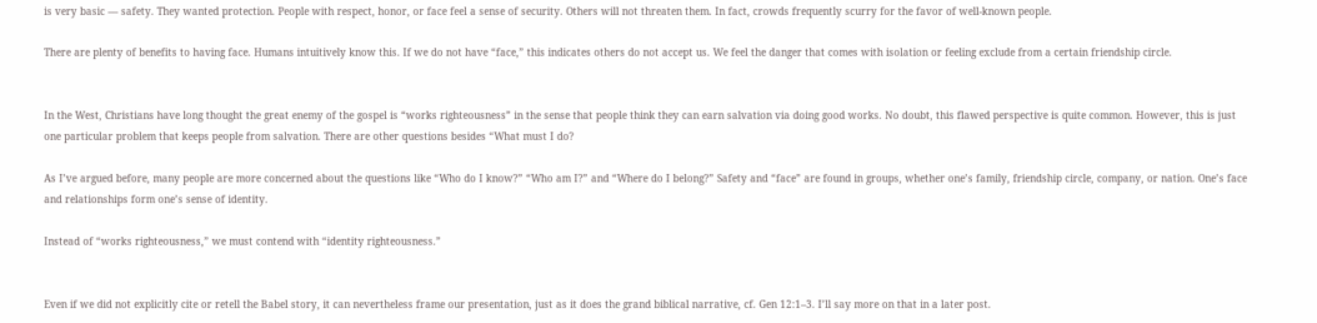is very basic –– safety. They wanted protection. People with respect, honor, or face feel a sense of security. Others will not threaten them. In fact, crowds frequently scurry for the favor of well-known people.

There are plenty of benefits to having face. Humans intuitively know this. If we do not have “face,” this indicates others do not accept us. We feel the danger that comes with isolation or feeling exclude from a certain friendship circle.


In the West, Christians have long thought the great enemy of the gospel is “works righteousness” in the sense that people think they can earn salvation via doing good works. No doubt, this flawed perspective is quite common. However, this is just one particular problem that keeps people from salvation. There are other questions besides “What must I do?

As I’ve argued before, many people are more concerned about the questions like “Who do I know?” “Who am I?” and “Where do I belong?” Safety and “face” are found in groups, whether one’s family, friendship circle, company, or nation. One’s face and relationships form one’s sense of identity.

Instead of “works righteousness,” we must contend with “identity righteousness.”


Even if we did not explicitly cite or retell the Babel story, it can nevertheless frame our presentation, just as it does the grand biblical narrative, cf. Gen 12:1–3. I’ll say more on that in a later post.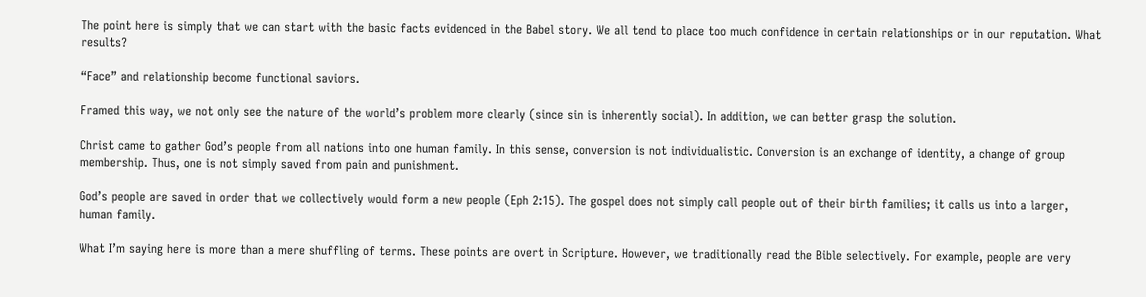The point here is simply that we can start with the basic facts evidenced in the Babel story. We all tend to place too much confidence in certain relationships or in our reputation. What results?

“Face” and relationship become functional saviors.

Framed this way, we not only see the nature of the world’s problem more clearly (since sin is inherently social). In addition, we can better grasp the solution.

Christ came to gather God’s people from all nations into one human family. In this sense, conversion is not individualistic. Conversion is an exchange of identity, a change of group membership. Thus, one is not simply saved from pain and punishment.

God’s people are saved in order that we collectively would form a new people (Eph 2:15). The gospel does not simply call people out of their birth families; it calls us into a larger, human family.

What I’m saying here is more than a mere shuffling of terms. These points are overt in Scripture. However, we traditionally read the Bible selectively. For example, people are very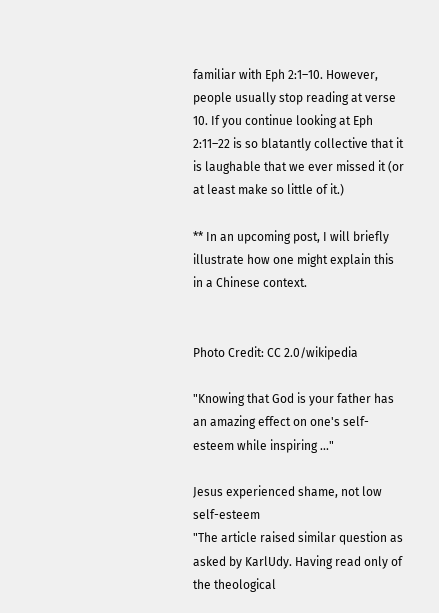familiar with Eph 2:1–10. However, people usually stop reading at verse 10. If you continue looking at Eph 2:11–22 is so blatantly collective that it is laughable that we ever missed it (or at least make so little of it.)

** In an upcoming post, I will briefly illustrate how one might explain this in a Chinese context.


Photo Credit: CC 2.0/wikipedia

"Knowing that God is your father has an amazing effect on one's self-esteem while inspiring ..."

Jesus experienced shame, not low self-esteem
"The article raised similar question as asked by KarlUdy. Having read only of the theological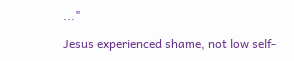..."

Jesus experienced shame, not low self-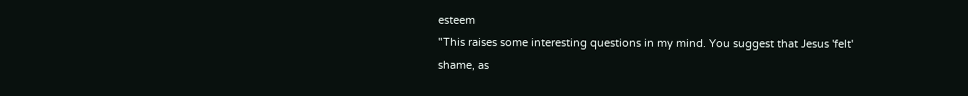esteem
"This raises some interesting questions in my mind. You suggest that Jesus 'felt' shame, as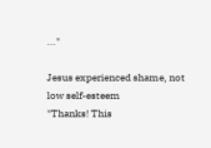..."

Jesus experienced shame, not low self-esteem
"Thanks! This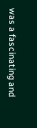was a fascinating and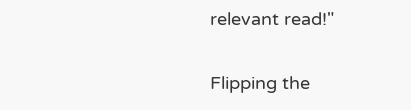relevant read!"

Flipping the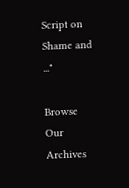Script on Shame and ..."

Browse Our Archives